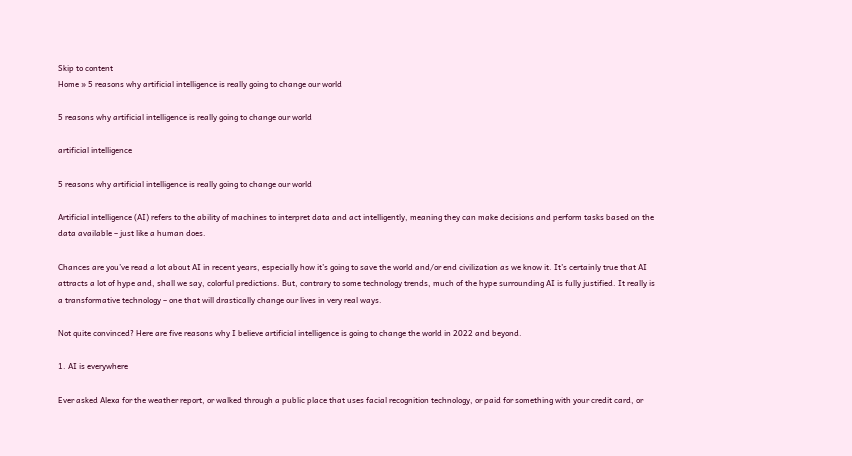Skip to content
Home » 5 reasons why artificial intelligence is really going to change our world

5 reasons why artificial intelligence is really going to change our world

artificial intelligence

5 reasons why artificial intelligence is really going to change our world

Artificial intelligence (AI) refers to the ability of machines to interpret data and act intelligently, meaning they can make decisions and perform tasks based on the data available – just like a human does.

Chances are you’ve read a lot about AI in recent years, especially how it’s going to save the world and/or end civilization as we know it. It’s certainly true that AI attracts a lot of hype and, shall we say, colorful predictions. But, contrary to some technology trends, much of the hype surrounding AI is fully justified. It really is a transformative technology – one that will drastically change our lives in very real ways.

Not quite convinced? Here are five reasons why I believe artificial intelligence is going to change the world in 2022 and beyond.

1. AI is everywhere

Ever asked Alexa for the weather report, or walked through a public place that uses facial recognition technology, or paid for something with your credit card, or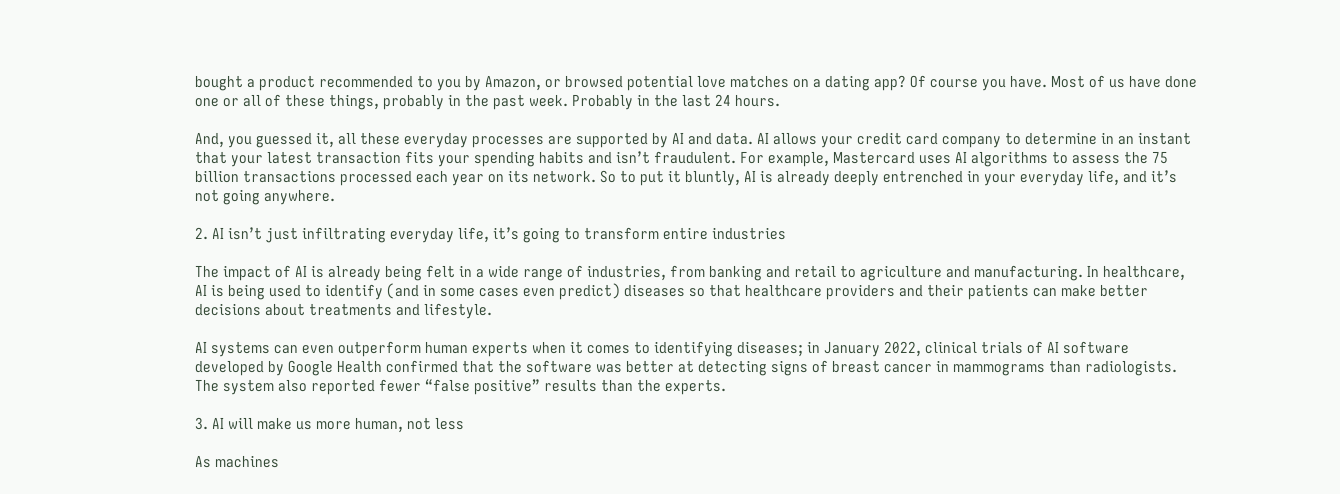bought a product recommended to you by Amazon, or browsed potential love matches on a dating app? Of course you have. Most of us have done one or all of these things, probably in the past week. Probably in the last 24 hours.

And, you guessed it, all these everyday processes are supported by AI and data. AI allows your credit card company to determine in an instant that your latest transaction fits your spending habits and isn’t fraudulent. For example, Mastercard uses AI algorithms to assess the 75 billion transactions processed each year on its network. So to put it bluntly, AI is already deeply entrenched in your everyday life, and it’s not going anywhere.

2. AI isn’t just infiltrating everyday life, it’s going to transform entire industries

The impact of AI is already being felt in a wide range of industries, from banking and retail to agriculture and manufacturing. In healthcare, AI is being used to identify (and in some cases even predict) diseases so that healthcare providers and their patients can make better decisions about treatments and lifestyle.

AI systems can even outperform human experts when it comes to identifying diseases; in January 2022, clinical trials of AI software developed by Google Health confirmed that the software was better at detecting signs of breast cancer in mammograms than radiologists. The system also reported fewer “false positive” results than the experts.

3. AI will make us more human, not less

As machines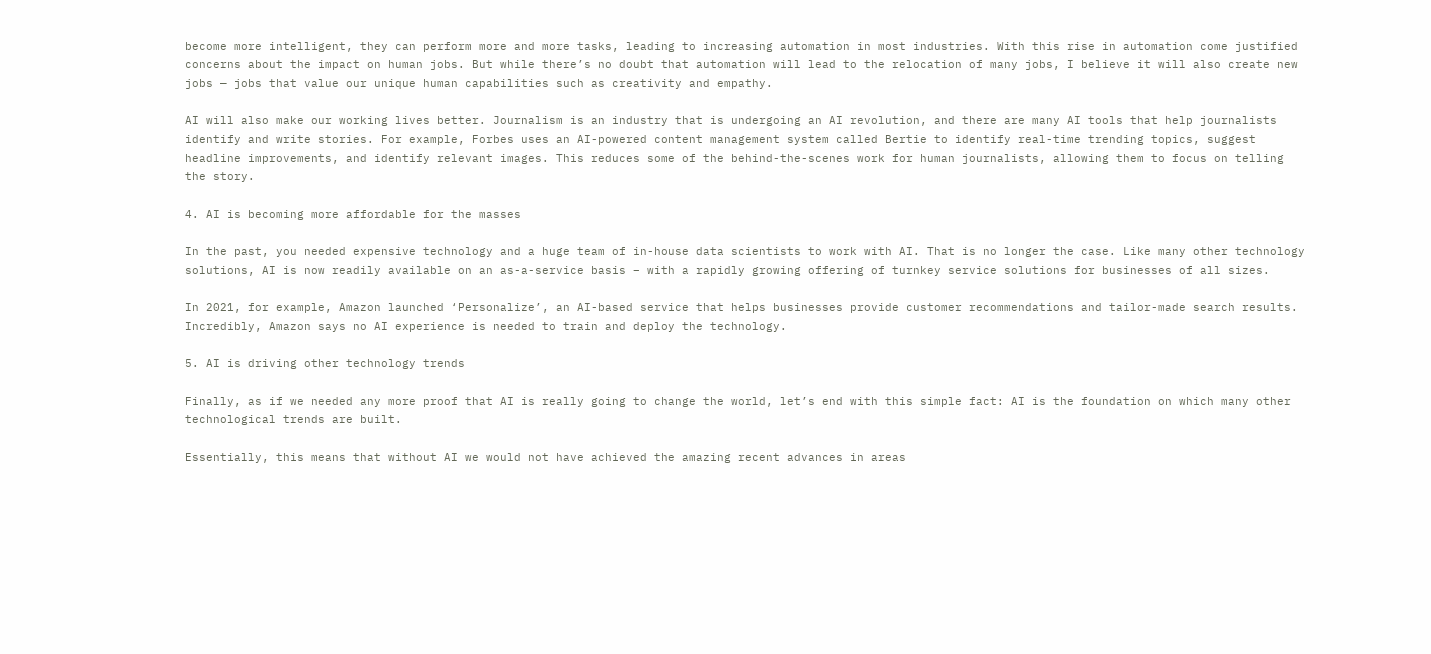become more intelligent, they can perform more and more tasks, leading to increasing automation in most industries. With this rise in automation come justified concerns about the impact on human jobs. But while there’s no doubt that automation will lead to the relocation of many jobs, I believe it will also create new jobs — jobs that value our unique human capabilities such as creativity and empathy.

AI will also make our working lives better. Journalism is an industry that is undergoing an AI revolution, and there are many AI tools that help journalists identify and write stories. For example, Forbes uses an AI-powered content management system called Bertie to identify real-time trending topics, suggest headline improvements, and identify relevant images. This reduces some of the behind-the-scenes work for human journalists, allowing them to focus on telling the story.

4. AI is becoming more affordable for the masses

In the past, you needed expensive technology and a huge team of in-house data scientists to work with AI. That is no longer the case. Like many other technology solutions, AI is now readily available on an as-a-service basis – with a rapidly growing offering of turnkey service solutions for businesses of all sizes.

In 2021, for example, Amazon launched ‘Personalize’, an AI-based service that helps businesses provide customer recommendations and tailor-made search results. Incredibly, Amazon says no AI experience is needed to train and deploy the technology.

5. AI is driving other technology trends

Finally, as if we needed any more proof that AI is really going to change the world, let’s end with this simple fact: AI is the foundation on which many other technological trends are built.

Essentially, this means that without AI we would not have achieved the amazing recent advances in areas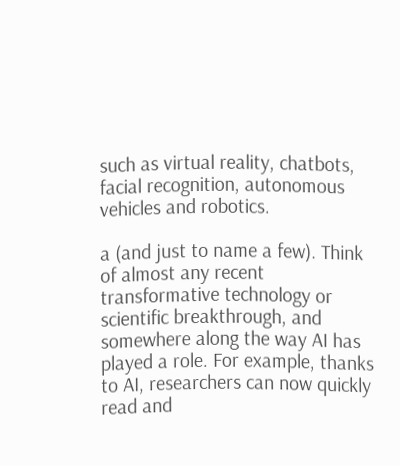such as virtual reality, chatbots, facial recognition, autonomous vehicles and robotics.

a (and just to name a few). Think of almost any recent transformative technology or scientific breakthrough, and somewhere along the way AI has played a role. For example, thanks to AI, researchers can now quickly read and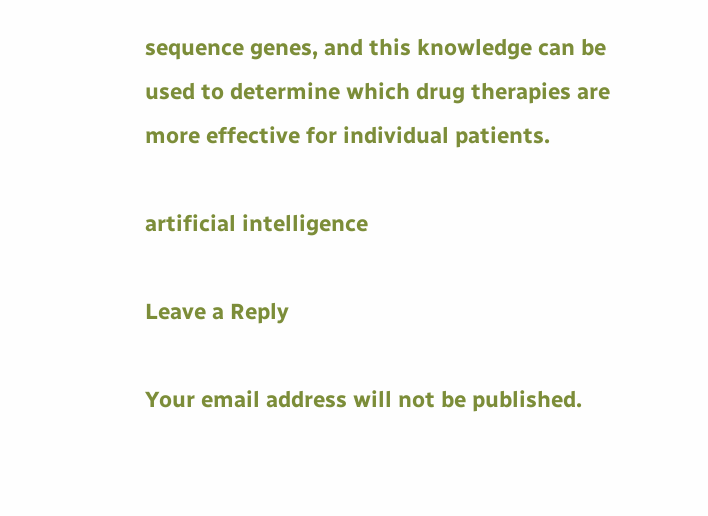sequence genes, and this knowledge can be used to determine which drug therapies are more effective for individual patients.

artificial intelligence

Leave a Reply

Your email address will not be published.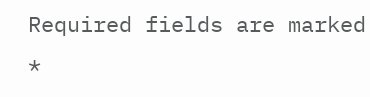Required fields are marked *